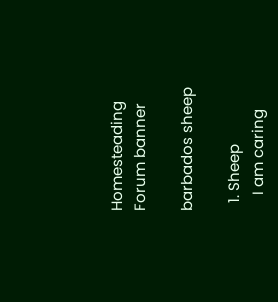Homesteading Forum banner

barbados sheep

  1. Sheep
    I am caring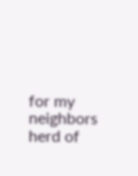for my neighbors herd of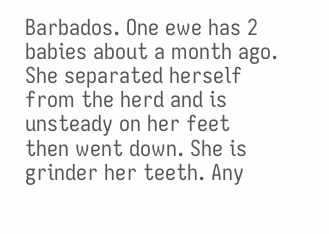Barbados. One ewe has 2 babies about a month ago. She separated herself from the herd and is unsteady on her feet then went down. She is grinder her teeth. Any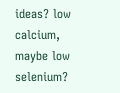ideas? low calcium, maybe low selenium?